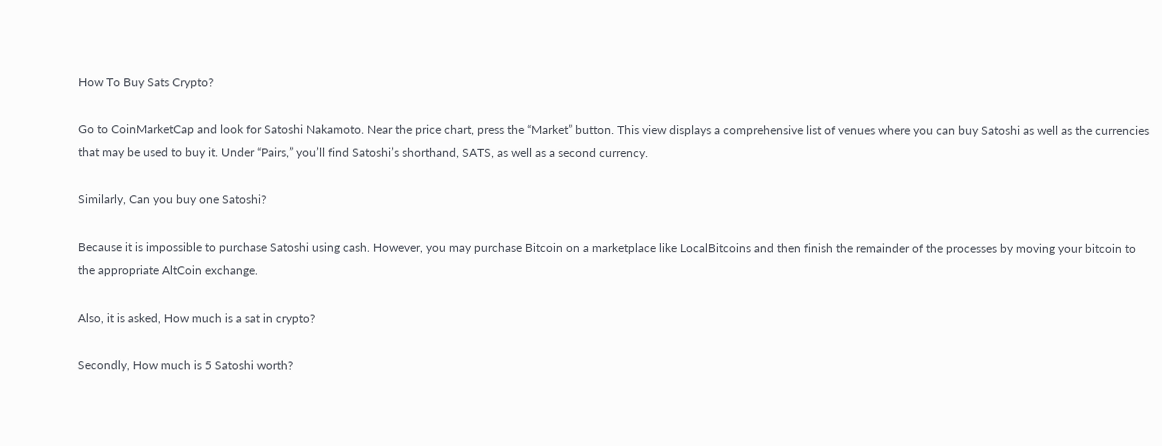How To Buy Sats Crypto?

Go to CoinMarketCap and look for Satoshi Nakamoto. Near the price chart, press the “Market” button. This view displays a comprehensive list of venues where you can buy Satoshi as well as the currencies that may be used to buy it. Under “Pairs,” you’ll find Satoshi’s shorthand, SATS, as well as a second currency.

Similarly, Can you buy one Satoshi?

Because it is impossible to purchase Satoshi using cash. However, you may purchase Bitcoin on a marketplace like LocalBitcoins and then finish the remainder of the processes by moving your bitcoin to the appropriate AltCoin exchange.

Also, it is asked, How much is a sat in crypto?

Secondly, How much is 5 Satoshi worth?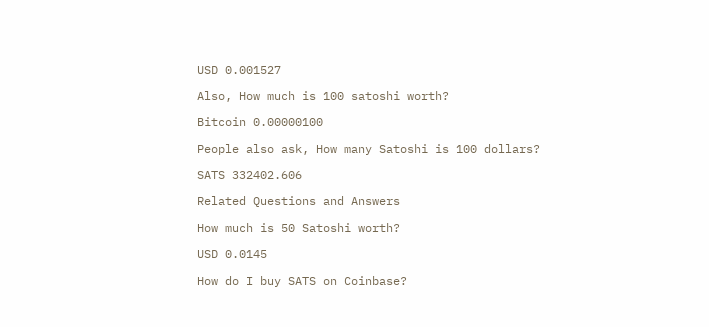USD 0.001527

Also, How much is 100 satoshi worth?

Bitcoin 0.00000100

People also ask, How many Satoshi is 100 dollars?

SATS 332402.606

Related Questions and Answers

How much is 50 Satoshi worth?

USD 0.0145

How do I buy SATS on Coinbase?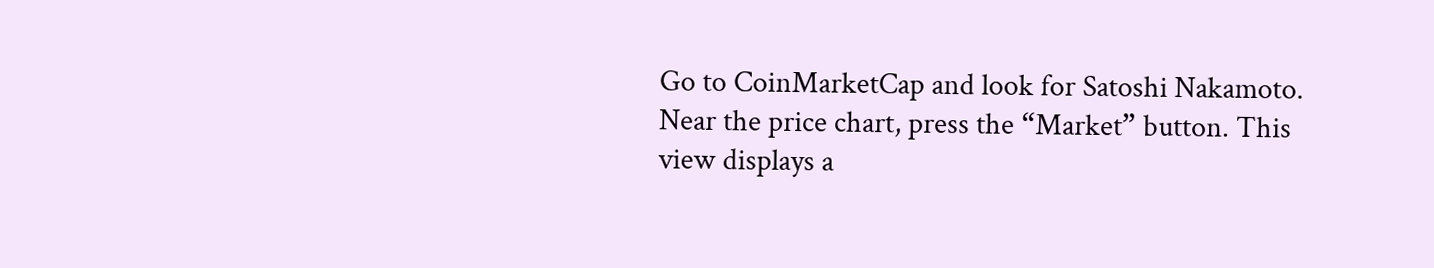Go to CoinMarketCap and look for Satoshi Nakamoto. Near the price chart, press the “Market” button. This view displays a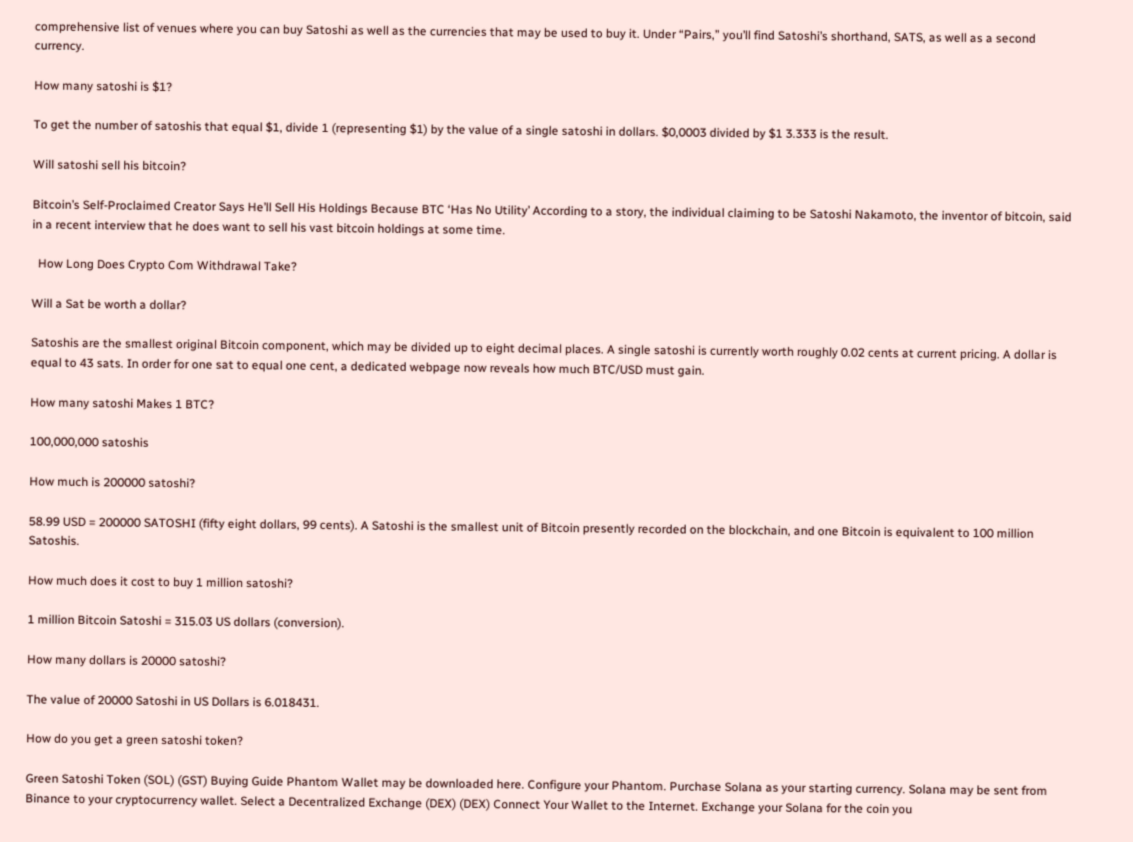comprehensive list of venues where you can buy Satoshi as well as the currencies that may be used to buy it. Under “Pairs,” you’ll find Satoshi’s shorthand, SATS, as well as a second currency.

How many satoshi is $1?

To get the number of satoshis that equal $1, divide 1 (representing $1) by the value of a single satoshi in dollars. $0,0003 divided by $1 3.333 is the result.

Will satoshi sell his bitcoin?

Bitcoin’s Self-Proclaimed Creator Says He’ll Sell His Holdings Because BTC ‘Has No Utility’ According to a story, the individual claiming to be Satoshi Nakamoto, the inventor of bitcoin, said in a recent interview that he does want to sell his vast bitcoin holdings at some time.

  How Long Does Crypto Com Withdrawal Take?

Will a Sat be worth a dollar?

Satoshis are the smallest original Bitcoin component, which may be divided up to eight decimal places. A single satoshi is currently worth roughly 0.02 cents at current pricing. A dollar is equal to 43 sats. In order for one sat to equal one cent, a dedicated webpage now reveals how much BTC/USD must gain.

How many satoshi Makes 1 BTC?

100,000,000 satoshis

How much is 200000 satoshi?

58.99 USD = 200000 SATOSHI (fifty eight dollars, 99 cents). A Satoshi is the smallest unit of Bitcoin presently recorded on the blockchain, and one Bitcoin is equivalent to 100 million Satoshis.

How much does it cost to buy 1 million satoshi?

1 million Bitcoin Satoshi = 315.03 US dollars (conversion).

How many dollars is 20000 satoshi?

The value of 20000 Satoshi in US Dollars is 6.018431.

How do you get a green satoshi token?

Green Satoshi Token (SOL) (GST) Buying Guide Phantom Wallet may be downloaded here. Configure your Phantom. Purchase Solana as your starting currency. Solana may be sent from Binance to your cryptocurrency wallet. Select a Decentralized Exchange (DEX) (DEX) Connect Your Wallet to the Internet. Exchange your Solana for the coin you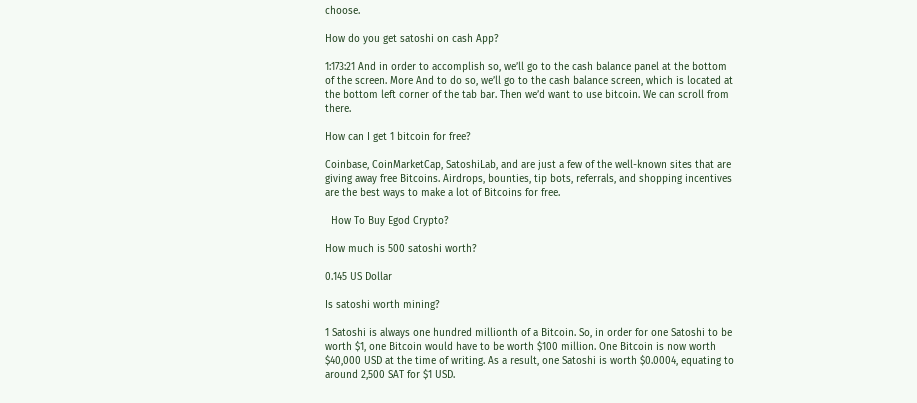choose.

How do you get satoshi on cash App?

1:173:21 And in order to accomplish so, we’ll go to the cash balance panel at the bottom of the screen. More And to do so, we’ll go to the cash balance screen, which is located at the bottom left corner of the tab bar. Then we’d want to use bitcoin. We can scroll from there.

How can I get 1 bitcoin for free?

Coinbase, CoinMarketCap, SatoshiLab, and are just a few of the well-known sites that are giving away free Bitcoins. Airdrops, bounties, tip bots, referrals, and shopping incentives are the best ways to make a lot of Bitcoins for free.

  How To Buy Egod Crypto?

How much is 500 satoshi worth?

0.145 US Dollar

Is satoshi worth mining?

1 Satoshi is always one hundred millionth of a Bitcoin. So, in order for one Satoshi to be worth $1, one Bitcoin would have to be worth $100 million. One Bitcoin is now worth $40,000 USD at the time of writing. As a result, one Satoshi is worth $0.0004, equating to around 2,500 SAT for $1 USD.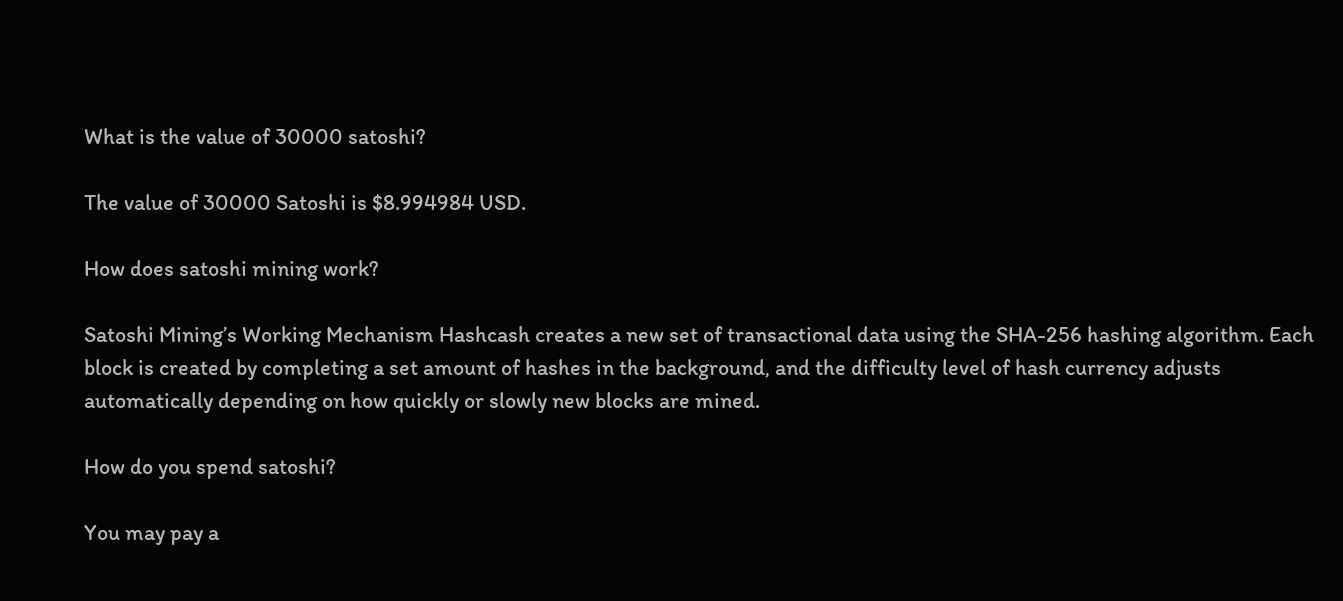What is the value of 30000 satoshi?

The value of 30000 Satoshi is $8.994984 USD.

How does satoshi mining work?

Satoshi Mining’s Working Mechanism Hashcash creates a new set of transactional data using the SHA-256 hashing algorithm. Each block is created by completing a set amount of hashes in the background, and the difficulty level of hash currency adjusts automatically depending on how quickly or slowly new blocks are mined.

How do you spend satoshi?

You may pay a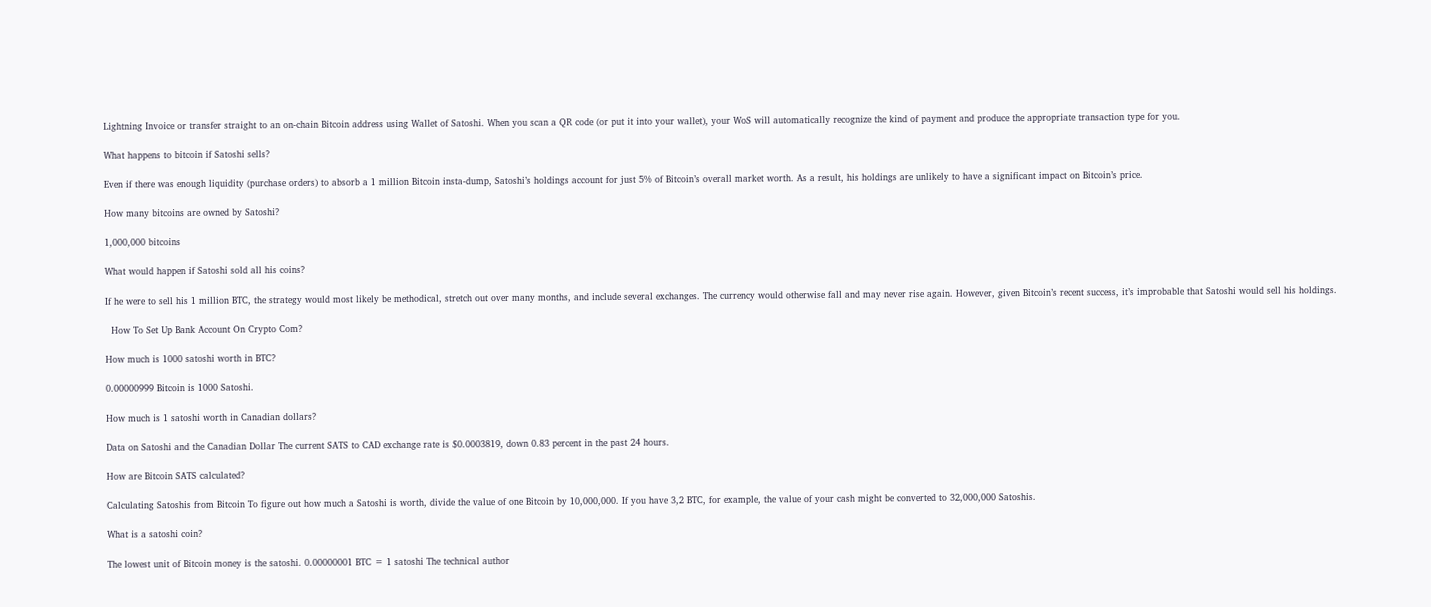Lightning Invoice or transfer straight to an on-chain Bitcoin address using Wallet of Satoshi. When you scan a QR code (or put it into your wallet), your WoS will automatically recognize the kind of payment and produce the appropriate transaction type for you.

What happens to bitcoin if Satoshi sells?

Even if there was enough liquidity (purchase orders) to absorb a 1 million Bitcoin insta-dump, Satoshi’s holdings account for just 5% of Bitcoin’s overall market worth. As a result, his holdings are unlikely to have a significant impact on Bitcoin’s price.

How many bitcoins are owned by Satoshi?

1,000,000 bitcoins

What would happen if Satoshi sold all his coins?

If he were to sell his 1 million BTC, the strategy would most likely be methodical, stretch out over many months, and include several exchanges. The currency would otherwise fall and may never rise again. However, given Bitcoin’s recent success, it’s improbable that Satoshi would sell his holdings.

  How To Set Up Bank Account On Crypto Com?

How much is 1000 satoshi worth in BTC?

0.00000999 Bitcoin is 1000 Satoshi.

How much is 1 satoshi worth in Canadian dollars?

Data on Satoshi and the Canadian Dollar The current SATS to CAD exchange rate is $0.0003819, down 0.83 percent in the past 24 hours.

How are Bitcoin SATS calculated?

Calculating Satoshis from Bitcoin To figure out how much a Satoshi is worth, divide the value of one Bitcoin by 10,000,000. If you have 3,2 BTC, for example, the value of your cash might be converted to 32,000,000 Satoshis.

What is a satoshi coin?

The lowest unit of Bitcoin money is the satoshi. 0.00000001 BTC = 1 satoshi The technical author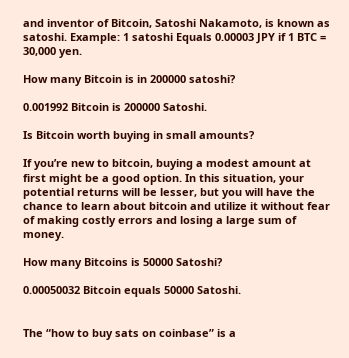and inventor of Bitcoin, Satoshi Nakamoto, is known as satoshi. Example: 1 satoshi Equals 0.00003 JPY if 1 BTC = 30,000 yen.

How many Bitcoin is in 200000 satoshi?

0.001992 Bitcoin is 200000 Satoshi.

Is Bitcoin worth buying in small amounts?

If you’re new to bitcoin, buying a modest amount at first might be a good option. In this situation, your potential returns will be lesser, but you will have the chance to learn about bitcoin and utilize it without fear of making costly errors and losing a large sum of money.

How many Bitcoins is 50000 Satoshi?

0.00050032 Bitcoin equals 50000 Satoshi.


The “how to buy sats on coinbase” is a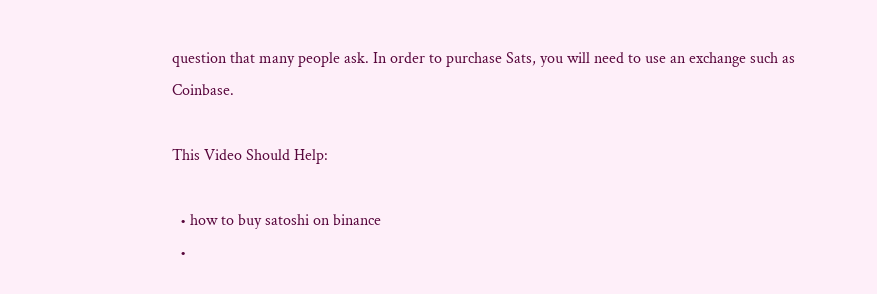question that many people ask. In order to purchase Sats, you will need to use an exchange such as Coinbase.

This Video Should Help:

  • how to buy satoshi on binance
  •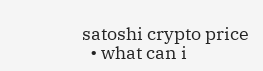satoshi crypto price
  • what can i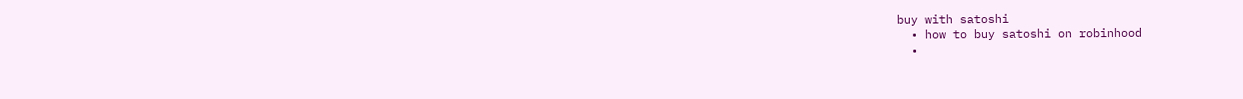buy with satoshi
  • how to buy satoshi on robinhood
  •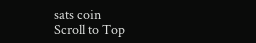sats coin
Scroll to Top